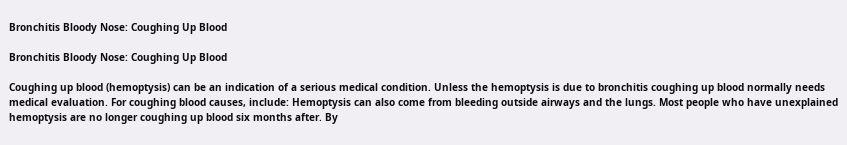Bronchitis Bloody Nose: Coughing Up Blood

Bronchitis Bloody Nose: Coughing Up Blood

Coughing up blood (hemoptysis) can be an indication of a serious medical condition. Unless the hemoptysis is due to bronchitis coughing up blood normally needs medical evaluation. For coughing blood causes, include: Hemoptysis can also come from bleeding outside airways and the lungs. Most people who have unexplained hemoptysis are no longer coughing up blood six months after. By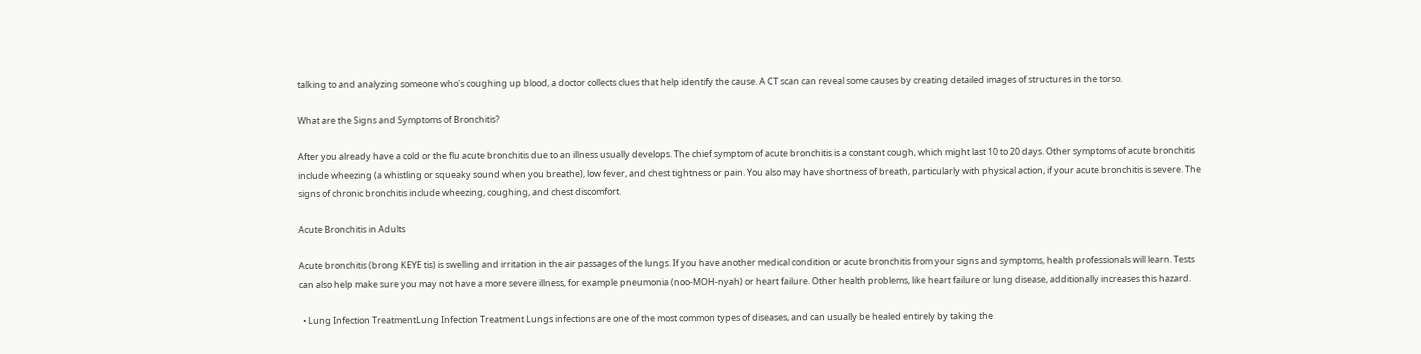talking to and analyzing someone who's coughing up blood, a doctor collects clues that help identify the cause. A CT scan can reveal some causes by creating detailed images of structures in the torso.

What are the Signs and Symptoms of Bronchitis?

After you already have a cold or the flu acute bronchitis due to an illness usually develops. The chief symptom of acute bronchitis is a constant cough, which might last 10 to 20 days. Other symptoms of acute bronchitis include wheezing (a whistling or squeaky sound when you breathe), low fever, and chest tightness or pain. You also may have shortness of breath, particularly with physical action, if your acute bronchitis is severe. The signs of chronic bronchitis include wheezing, coughing, and chest discomfort.

Acute Bronchitis in Adults

Acute bronchitis (brong KEYE tis) is swelling and irritation in the air passages of the lungs. If you have another medical condition or acute bronchitis from your signs and symptoms, health professionals will learn. Tests can also help make sure you may not have a more severe illness, for example pneumonia (noo-MOH-nyah) or heart failure. Other health problems, like heart failure or lung disease, additionally increases this hazard.

  • Lung Infection TreatmentLung Infection Treatment Lungs infections are one of the most common types of diseases, and can usually be healed entirely by taking the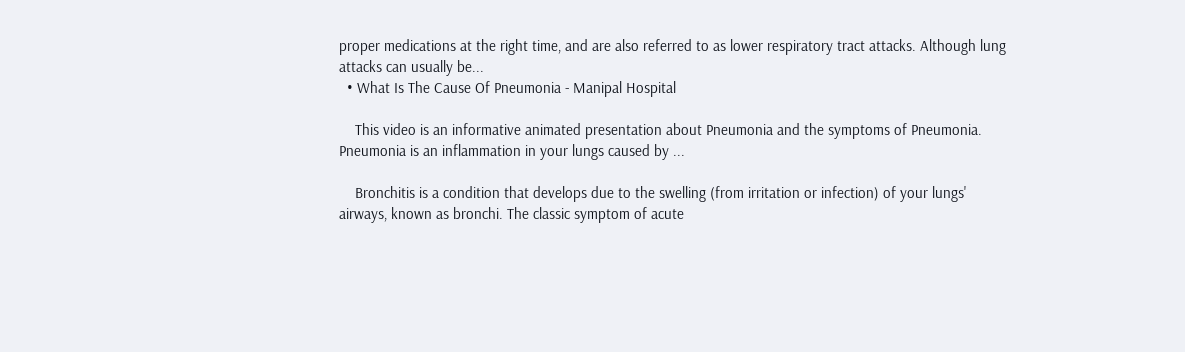proper medications at the right time, and are also referred to as lower respiratory tract attacks. Although lung attacks can usually be...
  • What Is The Cause Of Pneumonia - Manipal Hospital

    This video is an informative animated presentation about Pneumonia and the symptoms of Pneumonia. Pneumonia is an inflammation in your lungs caused by ...

    Bronchitis is a condition that develops due to the swelling (from irritation or infection) of your lungs' airways, known as bronchi. The classic symptom of acute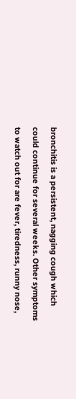bronchitis is a persistent, nagging cough which could continue for several weeks. Other symptoms to watch out for are fever, tiredness, runny nose,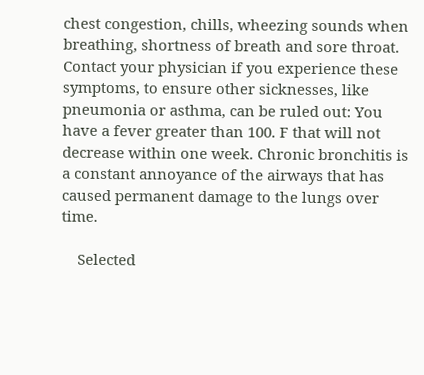chest congestion, chills, wheezing sounds when breathing, shortness of breath and sore throat. Contact your physician if you experience these symptoms, to ensure other sicknesses, like pneumonia or asthma, can be ruled out: You have a fever greater than 100. F that will not decrease within one week. Chronic bronchitis is a constant annoyance of the airways that has caused permanent damage to the lungs over time.

    Selected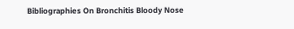Bibliographies On Bronchitis Bloody Nose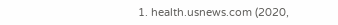1. health.usnews.com (2020,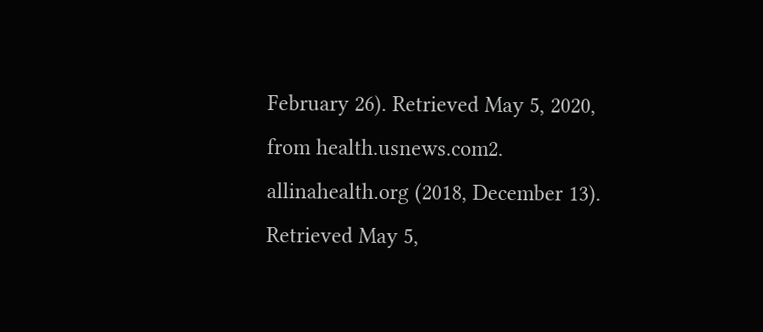February 26). Retrieved May 5, 2020, from health.usnews.com2. allinahealth.org (2018, December 13). Retrieved May 5,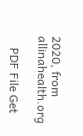2020, from allinahealth.org

    PDF File Get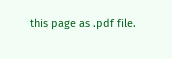this page as .pdf file.